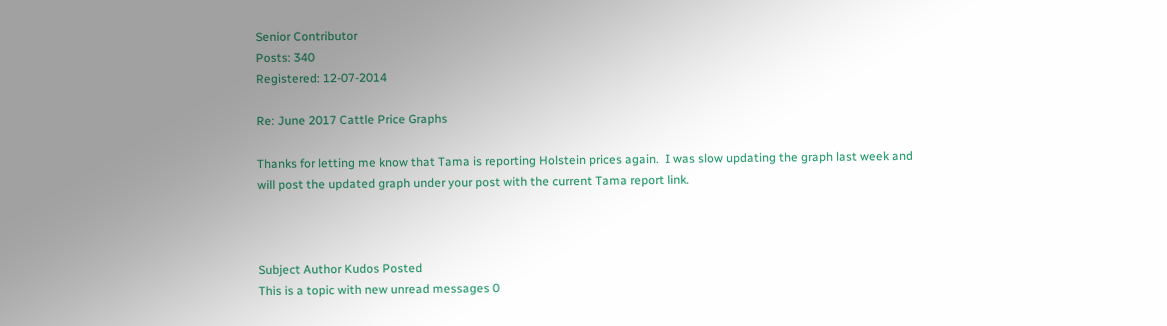Senior Contributor
Posts: 340
Registered: 12-07-2014

Re: June 2017 Cattle Price Graphs

Thanks for letting me know that Tama is reporting Holstein prices again.  I was slow updating the graph last week and will post the updated graph under your post with the current Tama report link.



Subject Author Kudos Posted
This is a topic with new unread messages 0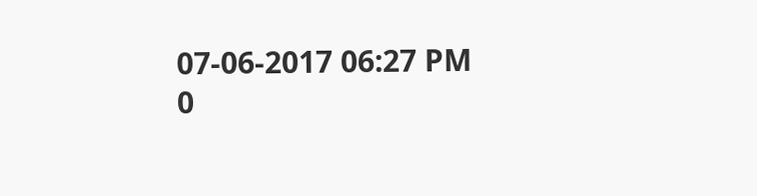07-06-2017 06:27 PM
0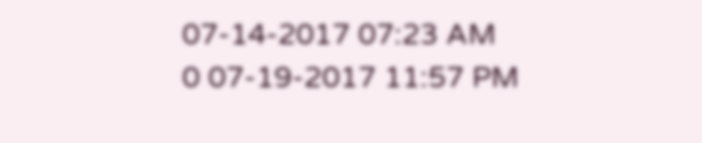07-14-2017 07:23 AM
0 07-19-2017 11:57 PM